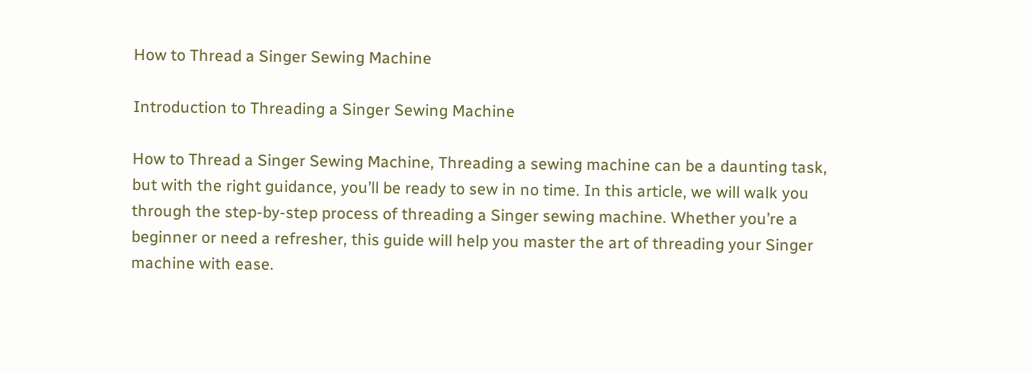How to Thread a Singer Sewing Machine

Introduction to Threading a Singer Sewing Machine

How to Thread a Singer Sewing Machine, Threading a sewing machine can be a daunting task, but with the right guidance, you’ll be ready to sew in no time. In this article, we will walk you through the step-by-step process of threading a Singer sewing machine. Whether you’re a beginner or need a refresher, this guide will help you master the art of threading your Singer machine with ease.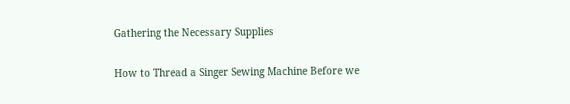Gathering the Necessary Supplies

How to Thread a Singer Sewing Machine Before we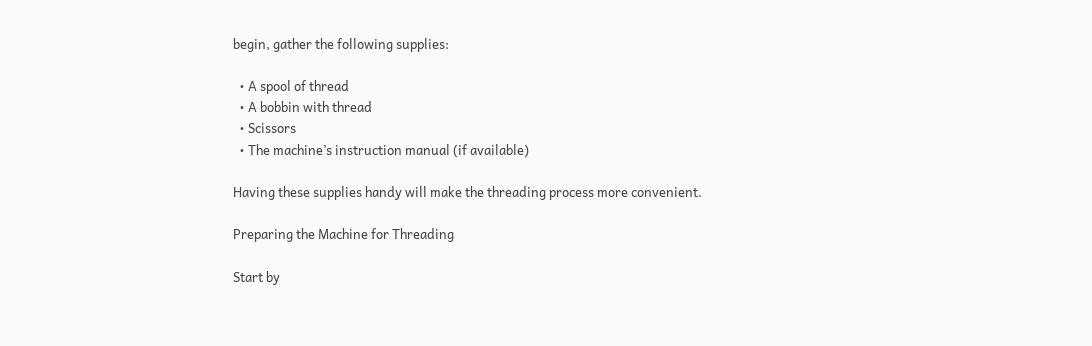begin, gather the following supplies:

  • A spool of thread
  • A bobbin with thread
  • Scissors
  • The machine’s instruction manual (if available)

Having these supplies handy will make the threading process more convenient.

Preparing the Machine for Threading

Start by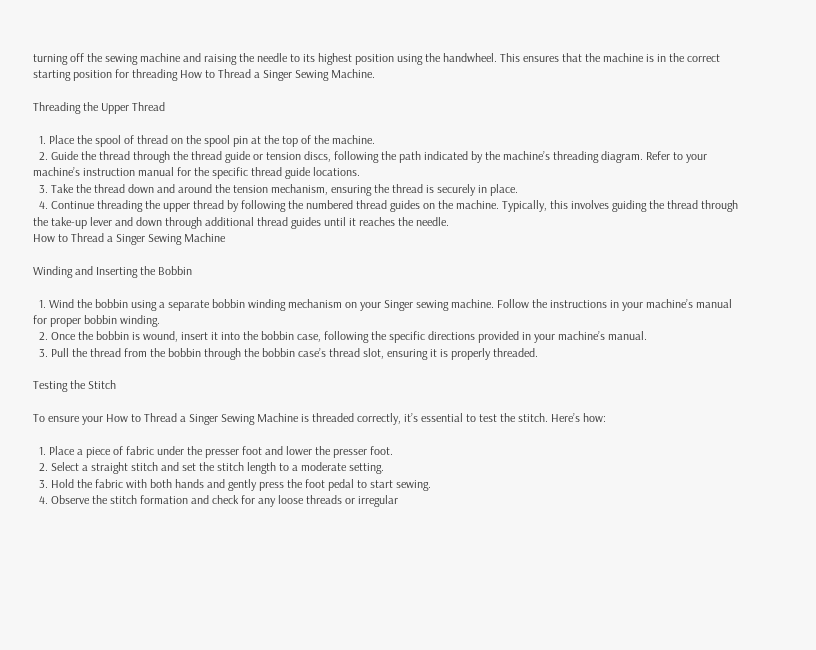turning off the sewing machine and raising the needle to its highest position using the handwheel. This ensures that the machine is in the correct starting position for threading How to Thread a Singer Sewing Machine.

Threading the Upper Thread

  1. Place the spool of thread on the spool pin at the top of the machine.
  2. Guide the thread through the thread guide or tension discs, following the path indicated by the machine’s threading diagram. Refer to your machine’s instruction manual for the specific thread guide locations.
  3. Take the thread down and around the tension mechanism, ensuring the thread is securely in place.
  4. Continue threading the upper thread by following the numbered thread guides on the machine. Typically, this involves guiding the thread through the take-up lever and down through additional thread guides until it reaches the needle.
How to Thread a Singer Sewing Machine

Winding and Inserting the Bobbin

  1. Wind the bobbin using a separate bobbin winding mechanism on your Singer sewing machine. Follow the instructions in your machine’s manual for proper bobbin winding.
  2. Once the bobbin is wound, insert it into the bobbin case, following the specific directions provided in your machine’s manual.
  3. Pull the thread from the bobbin through the bobbin case’s thread slot, ensuring it is properly threaded.

Testing the Stitch

To ensure your How to Thread a Singer Sewing Machine is threaded correctly, it’s essential to test the stitch. Here’s how:

  1. Place a piece of fabric under the presser foot and lower the presser foot.
  2. Select a straight stitch and set the stitch length to a moderate setting.
  3. Hold the fabric with both hands and gently press the foot pedal to start sewing.
  4. Observe the stitch formation and check for any loose threads or irregular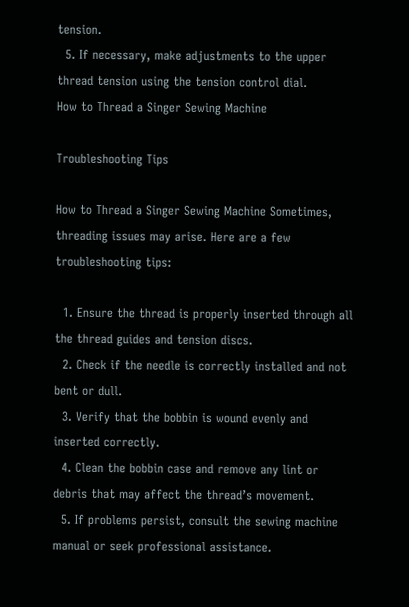tension.
  5. If necessary, make adjustments to the upper thread tension using the tension control dial.
How to Thread a Singer Sewing Machine

Troubleshooting Tips

How to Thread a Singer Sewing Machine Sometimes, threading issues may arise. Here are a few troubleshooting tips:

  1. Ensure the thread is properly inserted through all the thread guides and tension discs.
  2. Check if the needle is correctly installed and not bent or dull.
  3. Verify that the bobbin is wound evenly and inserted correctly.
  4. Clean the bobbin case and remove any lint or debris that may affect the thread’s movement.
  5. If problems persist, consult the sewing machine manual or seek professional assistance.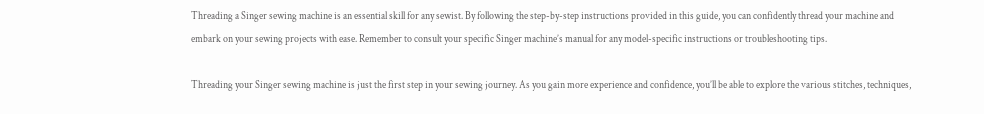Threading a Singer sewing machine is an essential skill for any sewist. By following the step-by-step instructions provided in this guide, you can confidently thread your machine and embark on your sewing projects with ease. Remember to consult your specific Singer machine’s manual for any model-specific instructions or troubleshooting tips.

Threading your Singer sewing machine is just the first step in your sewing journey. As you gain more experience and confidence, you’ll be able to explore the various stitches, techniques,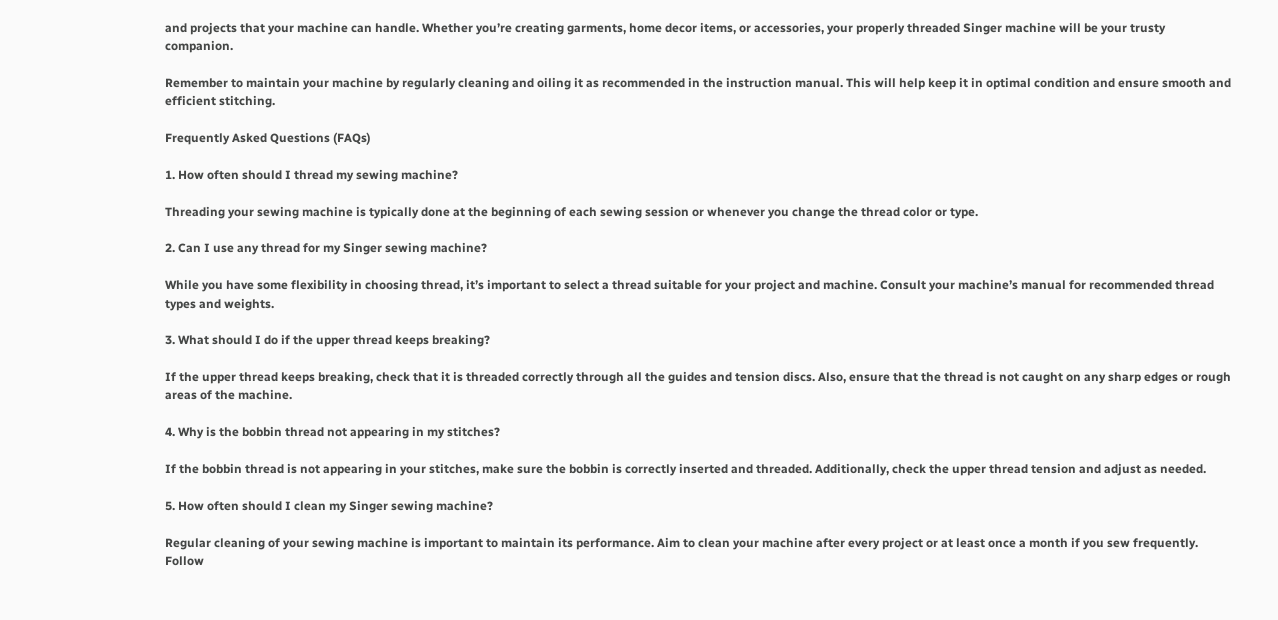and projects that your machine can handle. Whether you’re creating garments, home decor items, or accessories, your properly threaded Singer machine will be your trusty companion.

Remember to maintain your machine by regularly cleaning and oiling it as recommended in the instruction manual. This will help keep it in optimal condition and ensure smooth and efficient stitching.

Frequently Asked Questions (FAQs)

1. How often should I thread my sewing machine?

Threading your sewing machine is typically done at the beginning of each sewing session or whenever you change the thread color or type.

2. Can I use any thread for my Singer sewing machine?

While you have some flexibility in choosing thread, it’s important to select a thread suitable for your project and machine. Consult your machine’s manual for recommended thread types and weights.

3. What should I do if the upper thread keeps breaking?

If the upper thread keeps breaking, check that it is threaded correctly through all the guides and tension discs. Also, ensure that the thread is not caught on any sharp edges or rough areas of the machine.

4. Why is the bobbin thread not appearing in my stitches?

If the bobbin thread is not appearing in your stitches, make sure the bobbin is correctly inserted and threaded. Additionally, check the upper thread tension and adjust as needed.

5. How often should I clean my Singer sewing machine?

Regular cleaning of your sewing machine is important to maintain its performance. Aim to clean your machine after every project or at least once a month if you sew frequently. Follow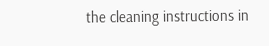the cleaning instructions in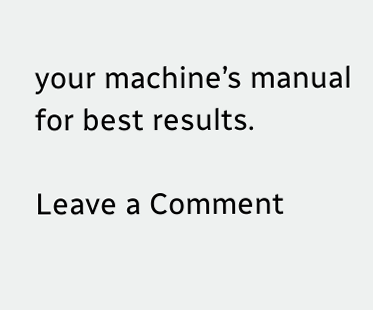your machine’s manual for best results.

Leave a Comment